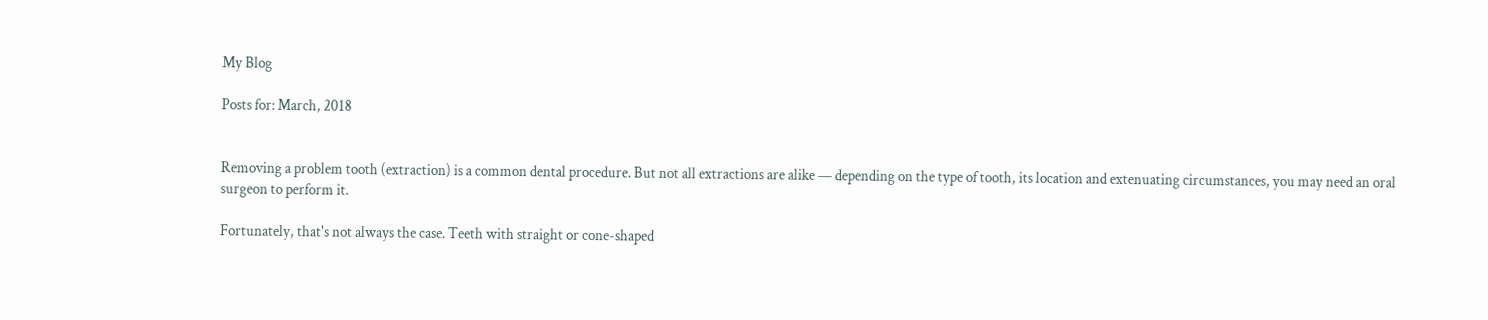My Blog

Posts for: March, 2018


Removing a problem tooth (extraction) is a common dental procedure. But not all extractions are alike — depending on the type of tooth, its location and extenuating circumstances, you may need an oral surgeon to perform it.

Fortunately, that's not always the case. Teeth with straight or cone-shaped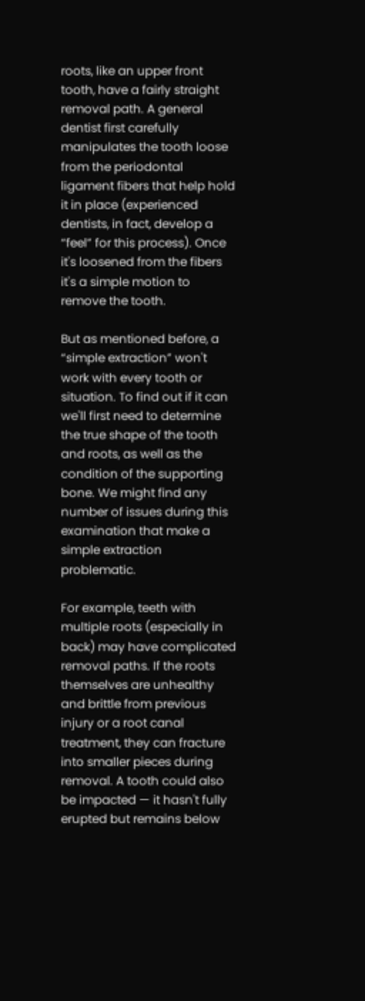roots, like an upper front tooth, have a fairly straight removal path. A general dentist first carefully manipulates the tooth loose from the periodontal ligament fibers that help hold it in place (experienced dentists, in fact, develop a “feel” for this process). Once it's loosened from the fibers it's a simple motion to remove the tooth.

But as mentioned before, a “simple extraction” won't work with every tooth or situation. To find out if it can we'll first need to determine the true shape of the tooth and roots, as well as the condition of the supporting bone. We might find any number of issues during this examination that make a simple extraction problematic.

For example, teeth with multiple roots (especially in back) may have complicated removal paths. If the roots themselves are unhealthy and brittle from previous injury or a root canal treatment, they can fracture into smaller pieces during removal. A tooth could also be impacted — it hasn't fully erupted but remains below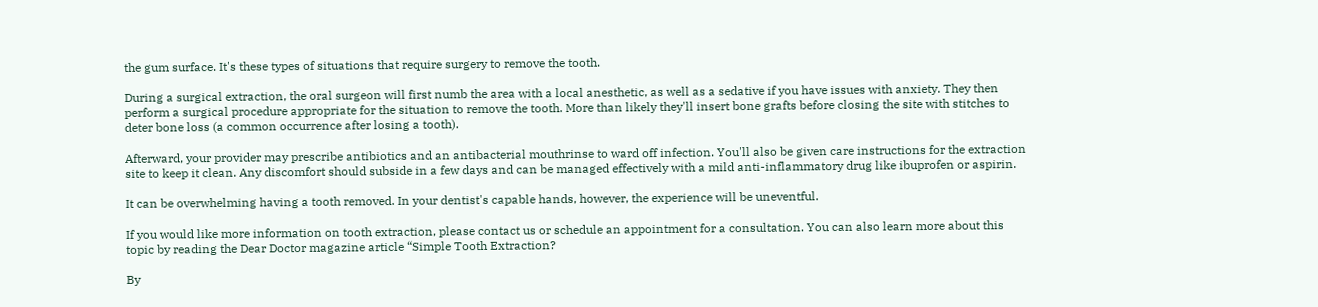the gum surface. It's these types of situations that require surgery to remove the tooth.

During a surgical extraction, the oral surgeon will first numb the area with a local anesthetic, as well as a sedative if you have issues with anxiety. They then perform a surgical procedure appropriate for the situation to remove the tooth. More than likely they'll insert bone grafts before closing the site with stitches to deter bone loss (a common occurrence after losing a tooth).

Afterward, your provider may prescribe antibiotics and an antibacterial mouthrinse to ward off infection. You'll also be given care instructions for the extraction site to keep it clean. Any discomfort should subside in a few days and can be managed effectively with a mild anti-inflammatory drug like ibuprofen or aspirin.

It can be overwhelming having a tooth removed. In your dentist's capable hands, however, the experience will be uneventful.

If you would like more information on tooth extraction, please contact us or schedule an appointment for a consultation. You can also learn more about this topic by reading the Dear Doctor magazine article “Simple Tooth Extraction?

By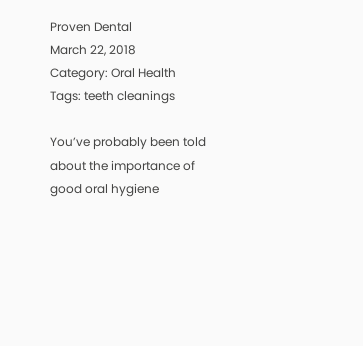Proven Dental
March 22, 2018
Category: Oral Health
Tags: teeth cleanings

You’ve probably been told about the importance of good oral hygiene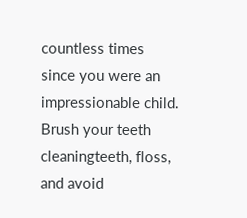countless times since you were an impressionable child. Brush your teeth cleaningteeth, floss, and avoid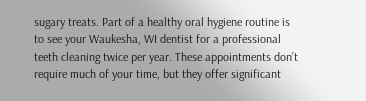sugary treats. Part of a healthy oral hygiene routine is to see your Waukesha, WI dentist for a professional teeth cleaning twice per year. These appointments don’t require much of your time, but they offer significant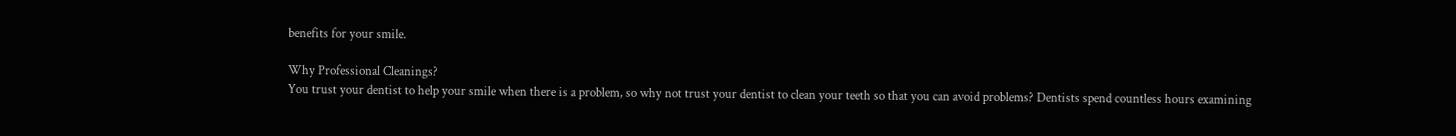benefits for your smile.

Why Professional Cleanings?
You trust your dentist to help your smile when there is a problem, so why not trust your dentist to clean your teeth so that you can avoid problems? Dentists spend countless hours examining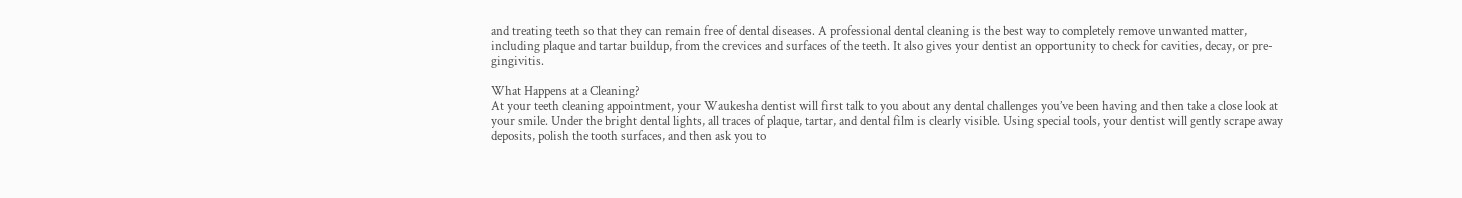and treating teeth so that they can remain free of dental diseases. A professional dental cleaning is the best way to completely remove unwanted matter, including plaque and tartar buildup, from the crevices and surfaces of the teeth. It also gives your dentist an opportunity to check for cavities, decay, or pre-gingivitis.

What Happens at a Cleaning?
At your teeth cleaning appointment, your Waukesha dentist will first talk to you about any dental challenges you’ve been having and then take a close look at your smile. Under the bright dental lights, all traces of plaque, tartar, and dental film is clearly visible. Using special tools, your dentist will gently scrape away deposits, polish the tooth surfaces, and then ask you to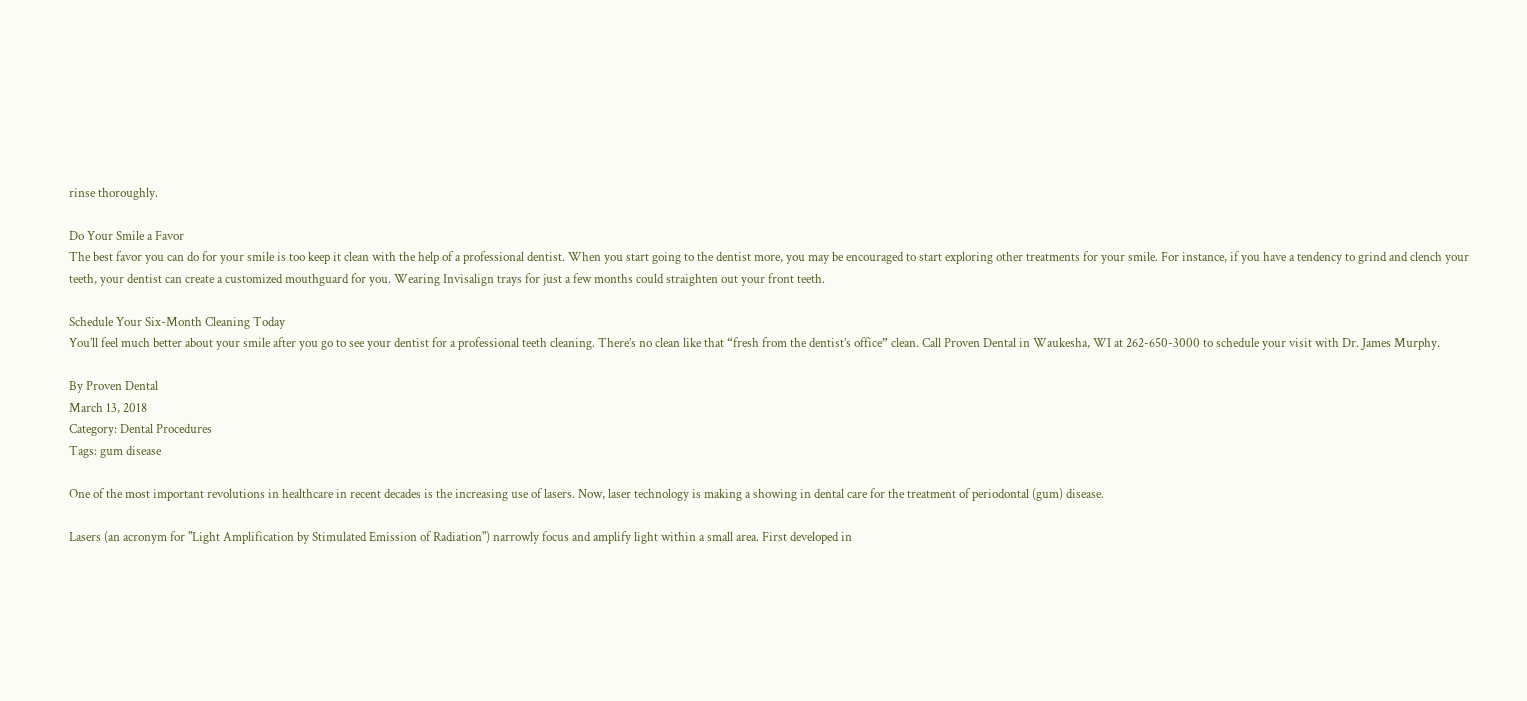rinse thoroughly.

Do Your Smile a Favor
The best favor you can do for your smile is too keep it clean with the help of a professional dentist. When you start going to the dentist more, you may be encouraged to start exploring other treatments for your smile. For instance, if you have a tendency to grind and clench your teeth, your dentist can create a customized mouthguard for you. Wearing Invisalign trays for just a few months could straighten out your front teeth.

Schedule Your Six-Month Cleaning Today
You’ll feel much better about your smile after you go to see your dentist for a professional teeth cleaning. There’s no clean like that “fresh from the dentist’s office” clean. Call Proven Dental in Waukesha, WI at 262-650-3000 to schedule your visit with Dr. James Murphy.

By Proven Dental
March 13, 2018
Category: Dental Procedures
Tags: gum disease

One of the most important revolutions in healthcare in recent decades is the increasing use of lasers. Now, laser technology is making a showing in dental care for the treatment of periodontal (gum) disease.

Lasers (an acronym for "Light Amplification by Stimulated Emission of Radiation") narrowly focus and amplify light within a small area. First developed in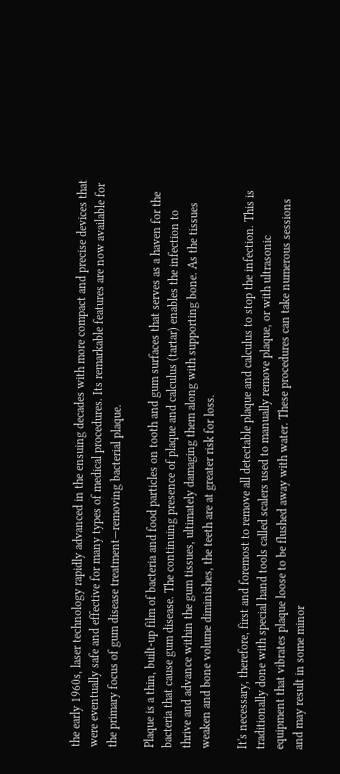the early 1960s, laser technology rapidly advanced in the ensuing decades with more compact and precise devices that were eventually safe and effective for many types of medical procedures. Its remarkable features are now available for the primary focus of gum disease treatment—removing bacterial plaque.

Plaque is a thin, built-up film of bacteria and food particles on tooth and gum surfaces that serves as a haven for the bacteria that cause gum disease. The continuing presence of plaque and calculus (tartar) enables the infection to thrive and advance within the gum tissues, ultimately damaging them along with supporting bone. As the tissues weaken and bone volume diminishes, the teeth are at greater risk for loss.

It's necessary, therefore, first and foremost to remove all detectable plaque and calculus to stop the infection. This is traditionally done with special hand tools called scalers used to manually remove plaque, or with ultrasonic equipment that vibrates plaque loose to be flushed away with water. These procedures can take numerous sessions and may result in some minor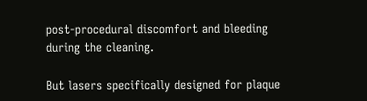post-procedural discomfort and bleeding during the cleaning.

But lasers specifically designed for plaque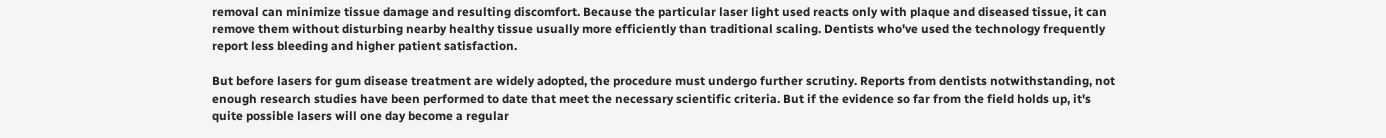removal can minimize tissue damage and resulting discomfort. Because the particular laser light used reacts only with plaque and diseased tissue, it can remove them without disturbing nearby healthy tissue usually more efficiently than traditional scaling. Dentists who've used the technology frequently report less bleeding and higher patient satisfaction.

But before lasers for gum disease treatment are widely adopted, the procedure must undergo further scrutiny. Reports from dentists notwithstanding, not enough research studies have been performed to date that meet the necessary scientific criteria. But if the evidence so far from the field holds up, it's quite possible lasers will one day become a regular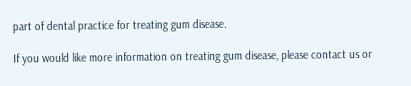part of dental practice for treating gum disease.

If you would like more information on treating gum disease, please contact us or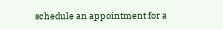schedule an appointment for a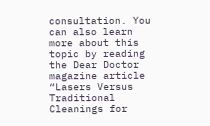consultation. You can also learn more about this topic by reading the Dear Doctor magazine article “Lasers Versus Traditional Cleanings for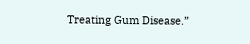Treating Gum Disease.”